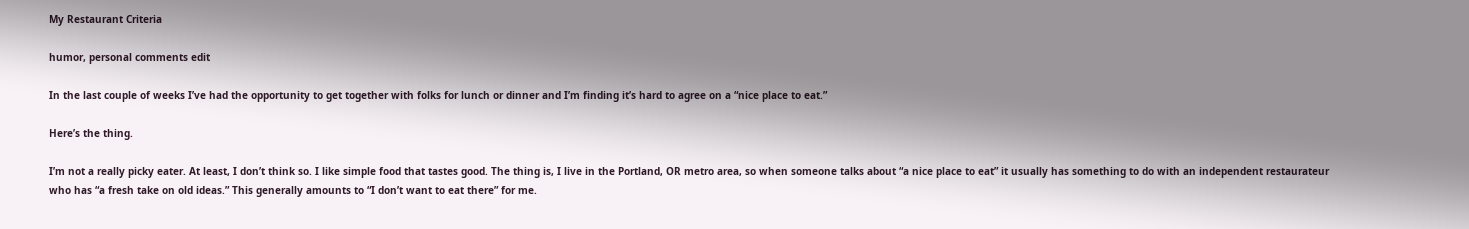My Restaurant Criteria

humor, personal comments edit

In the last couple of weeks I’ve had the opportunity to get together with folks for lunch or dinner and I’m finding it’s hard to agree on a “nice place to eat.”

Here’s the thing.

I’m not a really picky eater. At least, I don’t think so. I like simple food that tastes good. The thing is, I live in the Portland, OR metro area, so when someone talks about “a nice place to eat” it usually has something to do with an independent restaurateur who has “a fresh take on old ideas.” This generally amounts to “I don’t want to eat there” for me.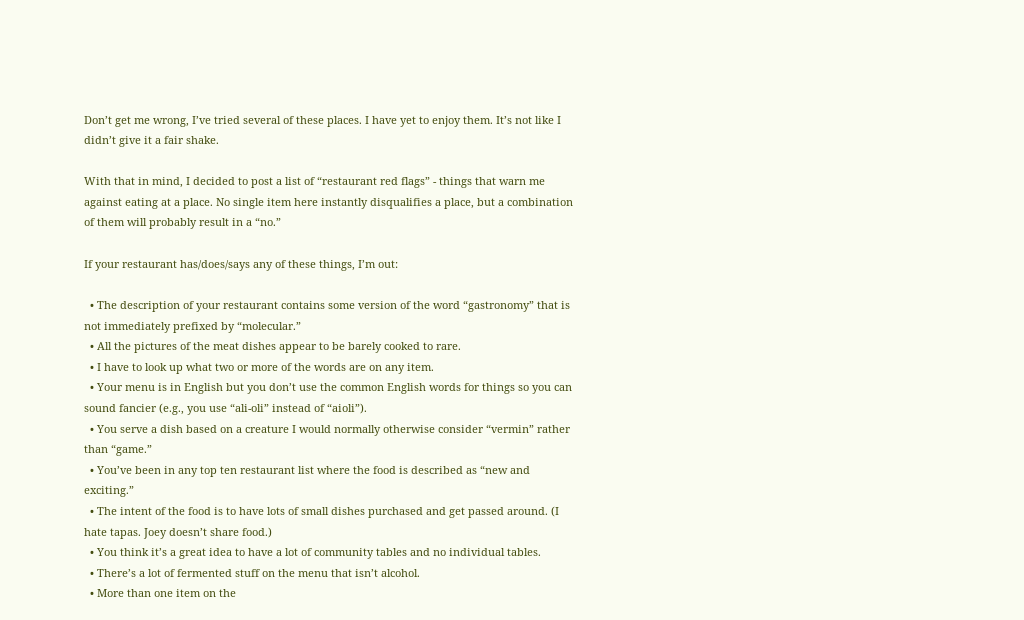Don’t get me wrong, I’ve tried several of these places. I have yet to enjoy them. It’s not like I didn’t give it a fair shake.

With that in mind, I decided to post a list of “restaurant red flags” - things that warn me against eating at a place. No single item here instantly disqualifies a place, but a combination of them will probably result in a “no.”

If your restaurant has/does/says any of these things, I’m out:

  • The description of your restaurant contains some version of the word “gastronomy” that is not immediately prefixed by “molecular.”
  • All the pictures of the meat dishes appear to be barely cooked to rare.
  • I have to look up what two or more of the words are on any item.
  • Your menu is in English but you don’t use the common English words for things so you can sound fancier (e.g., you use “ali-oli” instead of “aioli”).
  • You serve a dish based on a creature I would normally otherwise consider “vermin” rather than “game.”
  • You’ve been in any top ten restaurant list where the food is described as “new and exciting.”
  • The intent of the food is to have lots of small dishes purchased and get passed around. (I hate tapas. Joey doesn’t share food.)
  • You think it’s a great idea to have a lot of community tables and no individual tables.
  • There’s a lot of fermented stuff on the menu that isn’t alcohol.
  • More than one item on the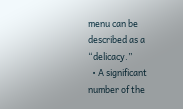menu can be described as a “delicacy.”
  • A significant number of the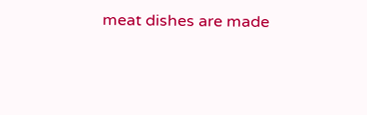meat dishes are made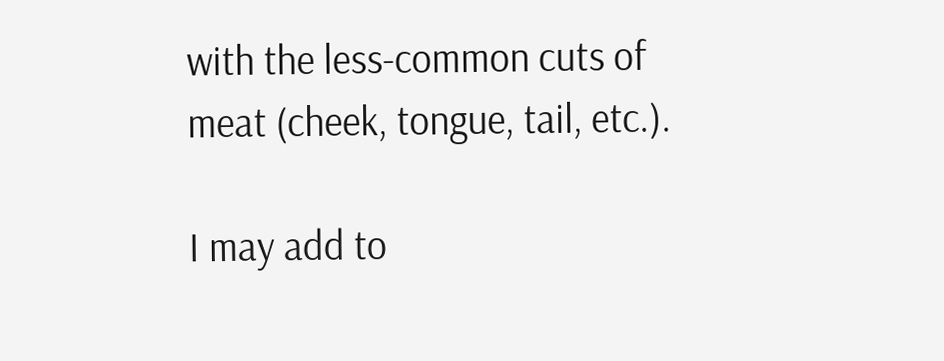with the less-common cuts of meat (cheek, tongue, tail, etc.).

I may add to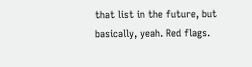that list in the future, but basically, yeah. Red flags.